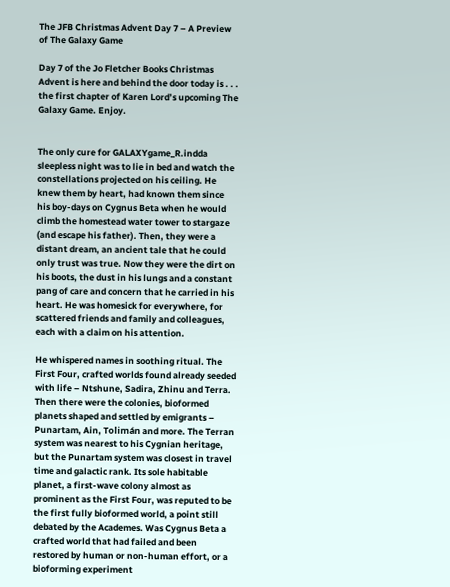The JFB Christmas Advent Day 7 – A Preview of The Galaxy Game

Day 7 of the Jo Fletcher Books Christmas Advent is here and behind the door today is . . . the first chapter of Karen Lord’s upcoming The Galaxy Game. Enjoy.


The only cure for GALAXYgame_R.indda sleepless night was to lie in bed and watch the constellations projected on his ceiling. He knew them by heart, had known them since his boy-days on Cygnus Beta when he would climb the homestead water tower to stargaze (and escape his father). Then, they were a distant dream, an ancient tale that he could only trust was true. Now they were the dirt on his boots, the dust in his lungs and a constant pang of care and concern that he carried in his heart. He was homesick for everywhere, for scattered friends and family and colleagues, each with a claim on his attention.

He whispered names in soothing ritual. The First Four, crafted worlds found already seeded with life – Ntshune, Sadira, Zhinu and Terra. Then there were the colonies, bioformed planets shaped and settled by emigrants – Punartam, Ain, Tolimán and more. The Terran system was nearest to his Cygnian heritage, but the Punartam system was closest in travel time and galactic rank. Its sole habitable planet, a first-wave colony almost as prominent as the First Four, was reputed to be the first fully bioformed world, a point still debated by the Academes. Was Cygnus Beta a crafted world that had failed and been restored by human or non-human effort, or a bioforming experiment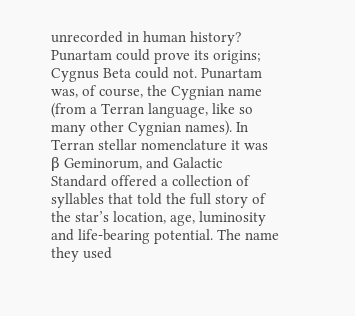unrecorded in human history? Punartam could prove its origins; Cygnus Beta could not. Punartam was, of course, the Cygnian name (from a Terran language, like so many other Cygnian names). In Terran stellar nomenclature it was β Geminorum, and Galactic Standard offered a collection of syllables that told the full story of the star’s location, age, luminosity and life-bearing potential. The name they used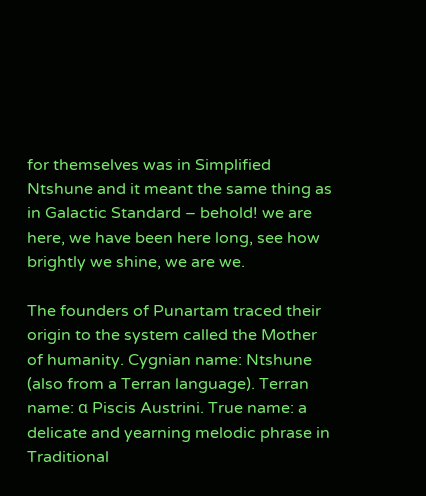for themselves was in Simplified Ntshune and it meant the same thing as in Galactic Standard – behold! we are here, we have been here long, see how brightly we shine, we are we.

The founders of Punartam traced their origin to the system called the Mother of humanity. Cygnian name: Ntshune (also from a Terran language). Terran name: α Piscis Austrini. True name: a delicate and yearning melodic phrase in Traditional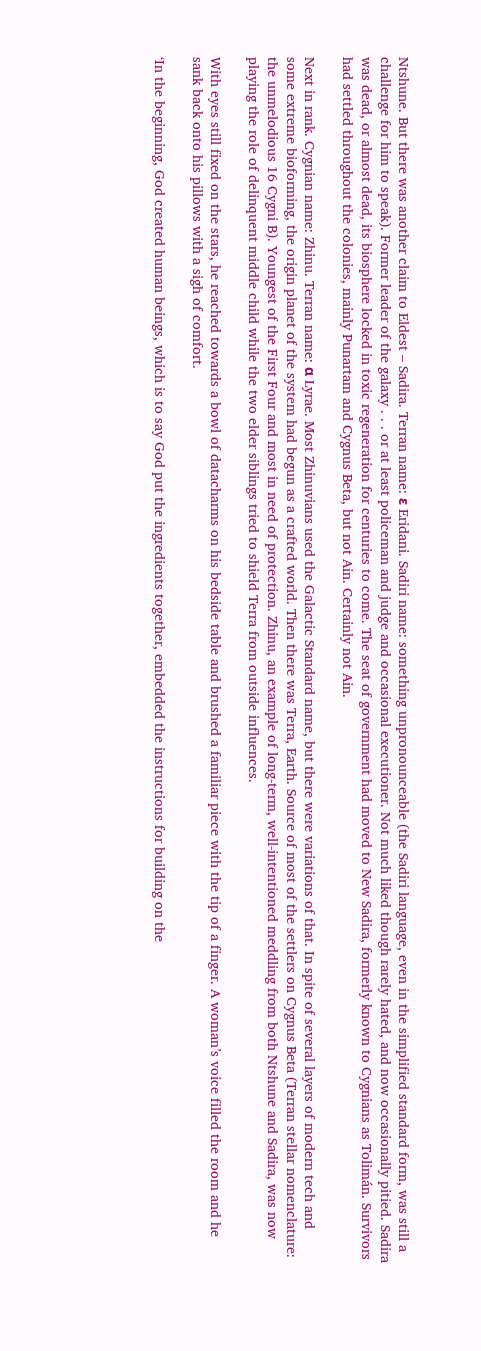Ntshune. But there was another claim to Eldest – Sadira. Terran name: ε Eridani. Sadiri name: something unpronounceable (the Sadiri language, even in the simplified standard form, was still a challenge for him to speak). Former leader of the galaxy . . . or at least policeman and judge and occasional executioner. Not much liked though rarely hated, and now occasionally pitied. Sadira was dead, or almost dead, its biosphere locked in toxic regeneration for centuries to come. The seat of government had moved to New Sadira, formerly known to Cygnians as Tolimán. Survivors had settled throughout the colonies, mainly Punartam and Cygnus Beta, but not Ain. Certainly not Ain.

Next in rank. Cygnian name: Zhinu. Terran name: α Lyrae. Most Zhinuvians used the Galactic Standard name, but there were variations of that. In spite of several layers of modern tech and some extreme bioforming, the origin planet of the system had begun as a crafted world. Then there was Terra, Earth. Source of most of the settlers on Cygnus Beta (Terran stellar nomenclature: the unmelodious 16 Cygni B). Youngest of the First Four and most in need of protection. Zhinu, an example of long-term, well-intentioned meddling from both Ntshune and Sadira, was now playing the role of delinquent middle child while the two elder siblings tried to shield Terra from outside influences.

With eyes still fixed on the stars, he reached towards a bowl of datacharms on his bedside table and brushed a familiar piece with the tip of a finger. A woman’s voice filled the room and he sank back onto his pillows with a sigh of comfort.

‘In the beginning, God created human beings, which is to say God put the ingredients together, embedded the instructions for building on the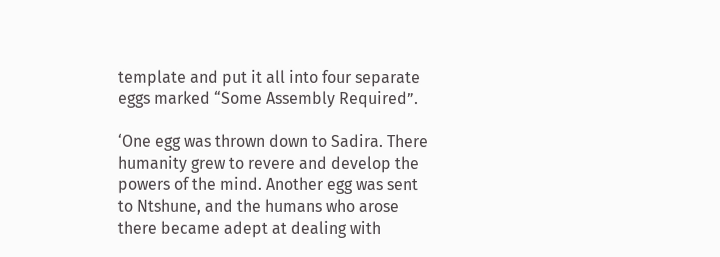template and put it all into four separate eggs marked “Some Assembly Required”.

‘One egg was thrown down to Sadira. There humanity grew to revere and develop the powers of the mind. Another egg was sent to Ntshune, and the humans who arose there became adept at dealing with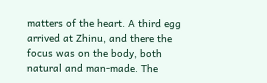matters of the heart. A third egg arrived at Zhinu, and there the focus was on the body, both natural and man-made. The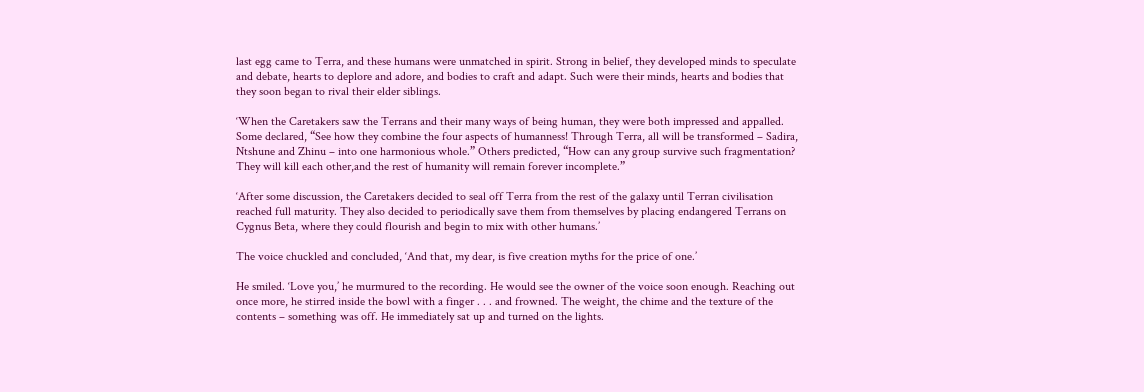last egg came to Terra, and these humans were unmatched in spirit. Strong in belief, they developed minds to speculate and debate, hearts to deplore and adore, and bodies to craft and adapt. Such were their minds, hearts and bodies that they soon began to rival their elder siblings.

‘When the Caretakers saw the Terrans and their many ways of being human, they were both impressed and appalled. Some declared, “See how they combine the four aspects of humanness! Through Terra, all will be transformed – Sadira, Ntshune and Zhinu – into one harmonious whole.” Others predicted, “How can any group survive such fragmentation? They will kill each other,and the rest of humanity will remain forever incomplete.”

‘After some discussion, the Caretakers decided to seal off Terra from the rest of the galaxy until Terran civilisation reached full maturity. They also decided to periodically save them from themselves by placing endangered Terrans on Cygnus Beta, where they could flourish and begin to mix with other humans.’

The voice chuckled and concluded, ‘And that, my dear, is five creation myths for the price of one.’

He smiled. ‘Love you,’ he murmured to the recording. He would see the owner of the voice soon enough. Reaching out once more, he stirred inside the bowl with a finger . . . and frowned. The weight, the chime and the texture of the contents – something was off. He immediately sat up and turned on the lights.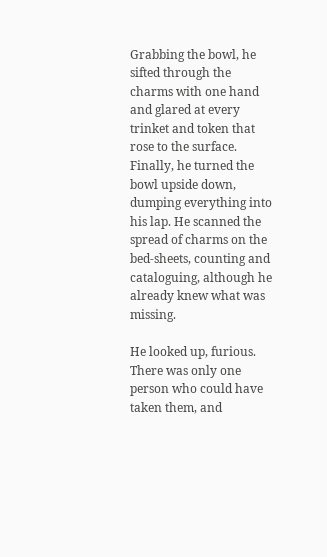Grabbing the bowl, he sifted through the charms with one hand and glared at every trinket and token that rose to the surface. Finally, he turned the bowl upside down, dumping everything into his lap. He scanned the spread of charms on the bed-sheets, counting and cataloguing, although he already knew what was missing.

He looked up, furious. There was only one person who could have taken them, and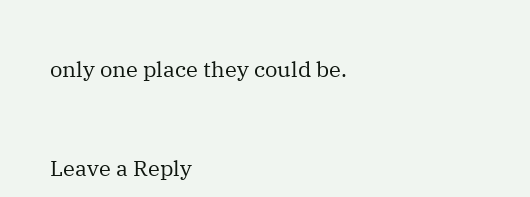only one place they could be.


Leave a Reply